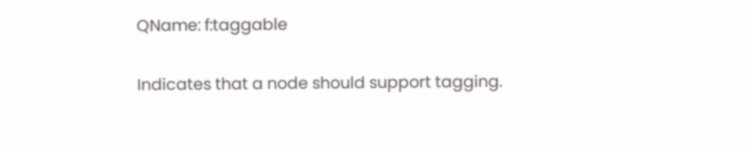QName: f:taggable

Indicates that a node should support tagging.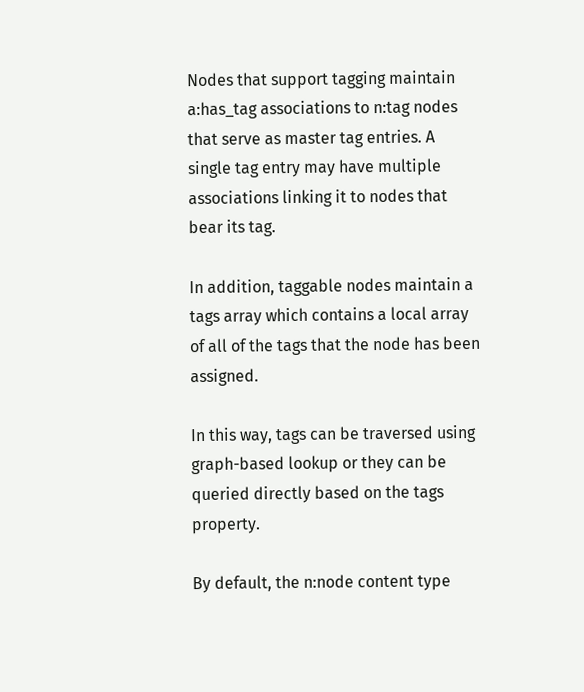Nodes that support tagging maintain a:has_tag associations to n:tag nodes that serve as master tag entries. A single tag entry may have multiple associations linking it to nodes that bear its tag.

In addition, taggable nodes maintain a tags array which contains a local array of all of the tags that the node has been assigned.

In this way, tags can be traversed using graph-based lookup or they can be queried directly based on the tags property.

By default, the n:node content type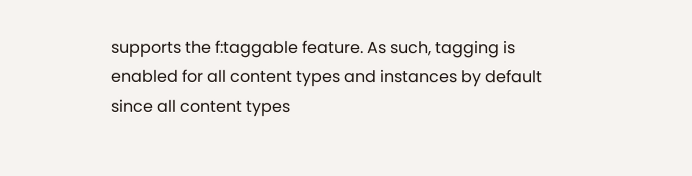supports the f:taggable feature. As such, tagging is enabled for all content types and instances by default since all content types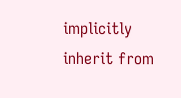implicitly inherit from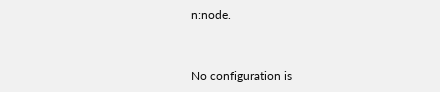n:node.


No configuration is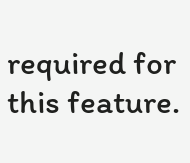required for this feature.